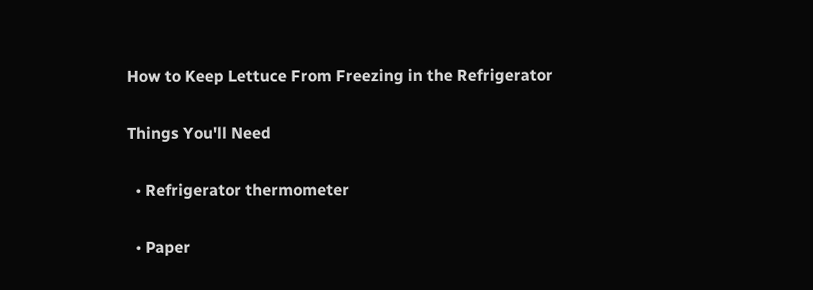How to Keep Lettuce From Freezing in the Refrigerator

Things You'll Need

  • Refrigerator thermometer

  • Paper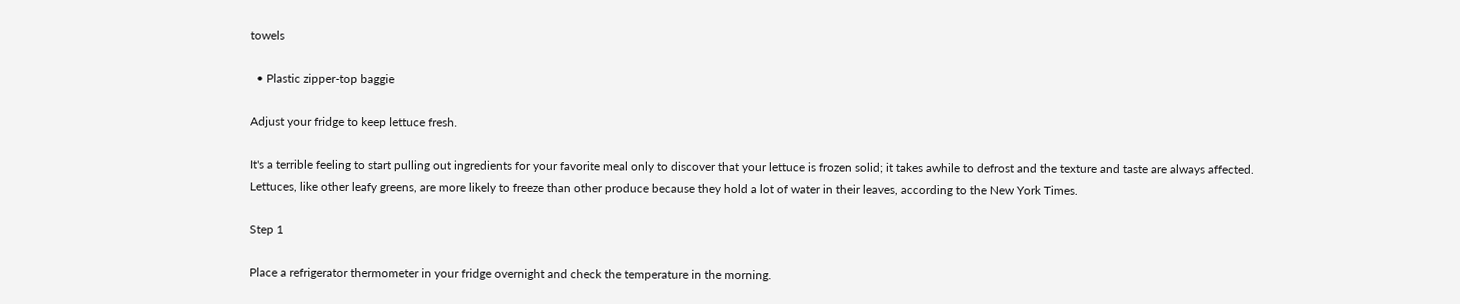towels

  • Plastic zipper-top baggie

Adjust your fridge to keep lettuce fresh.

It's a terrible feeling to start pulling out ingredients for your favorite meal only to discover that your lettuce is frozen solid; it takes awhile to defrost and the texture and taste are always affected. Lettuces, like other leafy greens, are more likely to freeze than other produce because they hold a lot of water in their leaves, according to the New York Times.

Step 1

Place a refrigerator thermometer in your fridge overnight and check the temperature in the morning.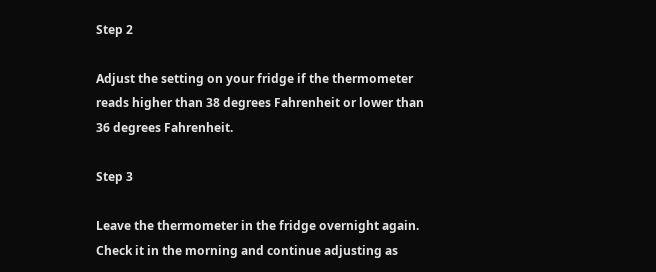Step 2

Adjust the setting on your fridge if the thermometer reads higher than 38 degrees Fahrenheit or lower than 36 degrees Fahrenheit.

Step 3

Leave the thermometer in the fridge overnight again. Check it in the morning and continue adjusting as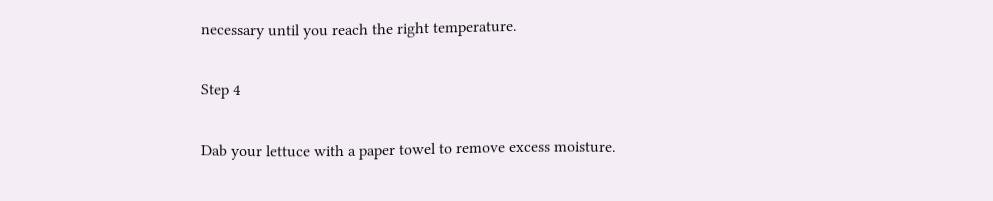necessary until you reach the right temperature.

Step 4

Dab your lettuce with a paper towel to remove excess moisture.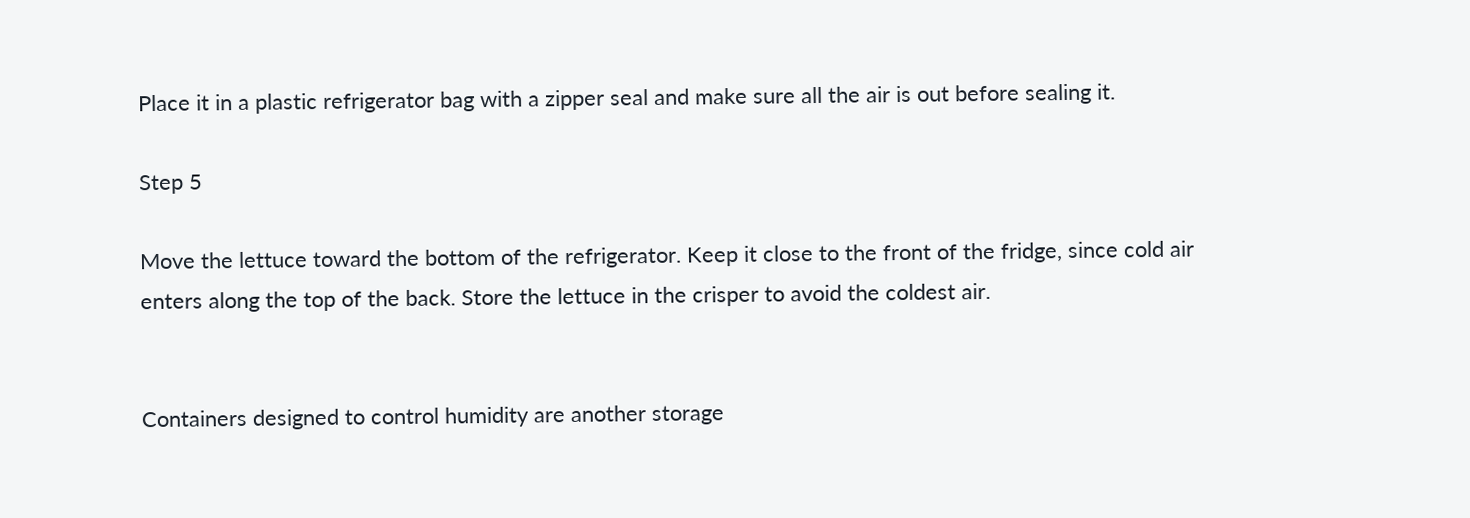Place it in a plastic refrigerator bag with a zipper seal and make sure all the air is out before sealing it.

Step 5

Move the lettuce toward the bottom of the refrigerator. Keep it close to the front of the fridge, since cold air enters along the top of the back. Store the lettuce in the crisper to avoid the coldest air.


Containers designed to control humidity are another storage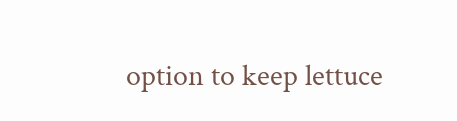option to keep lettuce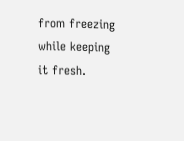from freezing while keeping it fresh.